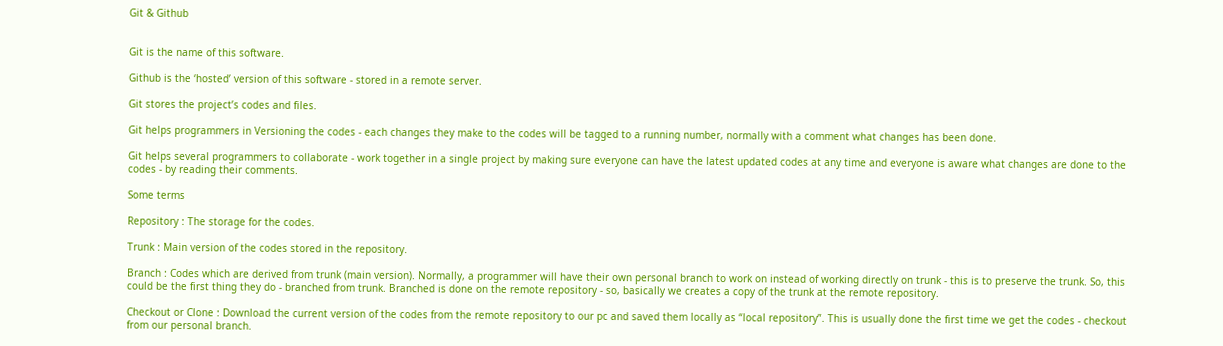Git & Github


Git is the name of this software.

Github is the ‘hosted’ version of this software - stored in a remote server.

Git stores the project’s codes and files.

Git helps programmers in Versioning the codes - each changes they make to the codes will be tagged to a running number, normally with a comment what changes has been done.

Git helps several programmers to collaborate - work together in a single project by making sure everyone can have the latest updated codes at any time and everyone is aware what changes are done to the codes - by reading their comments.

Some terms

Repository : The storage for the codes.

Trunk : Main version of the codes stored in the repository.

Branch : Codes which are derived from trunk (main version). Normally, a programmer will have their own personal branch to work on instead of working directly on trunk - this is to preserve the trunk. So, this could be the first thing they do - branched from trunk. Branched is done on the remote repository - so, basically we creates a copy of the trunk at the remote repository.

Checkout or Clone : Download the current version of the codes from the remote repository to our pc and saved them locally as “local repository”. This is usually done the first time we get the codes - checkout from our personal branch.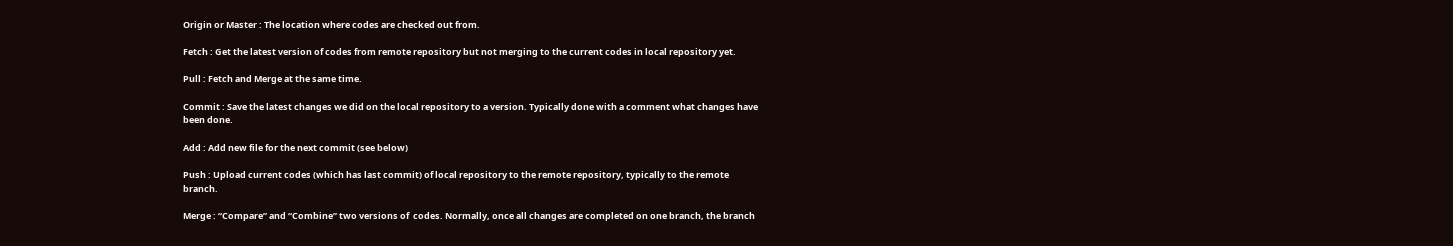Origin or Master : The location where codes are checked out from.

Fetch : Get the latest version of codes from remote repository but not merging to the current codes in local repository yet.

Pull : Fetch and Merge at the same time.

Commit : Save the latest changes we did on the local repository to a version. Typically done with a comment what changes have been done.

Add : Add new file for the next commit (see below)

Push : Upload current codes (which has last commit) of local repository to the remote repository, typically to the remote branch.

Merge : “Compare” and “Combine” two versions of  codes. Normally, once all changes are completed on one branch, the branch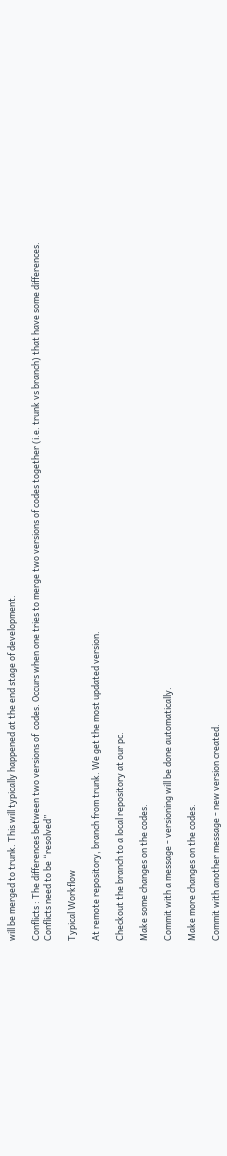will be merged to trunk. This will typically happened at the end stage of development.

Conflicts : The differences between two versions of  codes. Occurs when one tries to merge two versions of codes together (i.e. trunk vs branch) that have some differences. Conflicts need to be “resolved”

Typical Workflow

At remote repository, branch from trunk. We get the most updated version.

Checkout the branch to a local repository at our pc.

Make some changes on the codes.

Commit with a message - versioning will be done automatically.

Make more changes on the codes.

Commit with another message - new version created.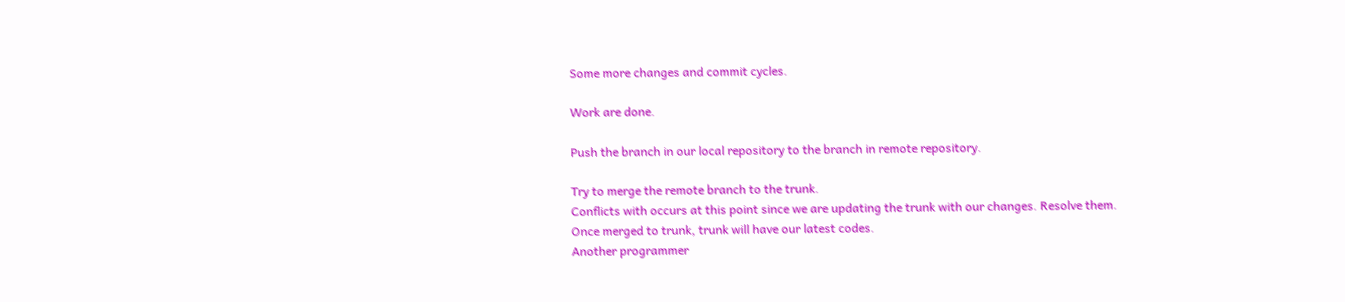Some more changes and commit cycles.

Work are done.

Push the branch in our local repository to the branch in remote repository.

Try to merge the remote branch to the trunk.
Conflicts with occurs at this point since we are updating the trunk with our changes. Resolve them.
Once merged to trunk, trunk will have our latest codes.
Another programmer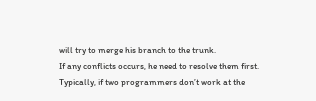will try to merge his branch to the trunk.
If any conflicts occurs, he need to resolve them first. Typically, if two programmers don’t work at the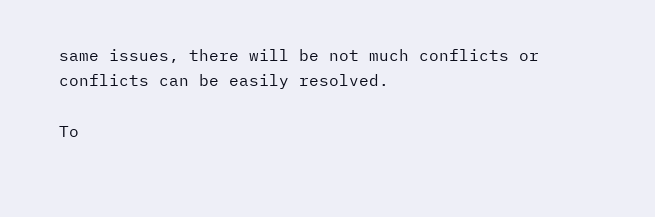same issues, there will be not much conflicts or conflicts can be easily resolved.

To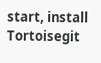start, install Tortoisegit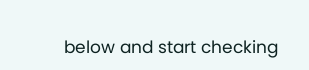below and start checking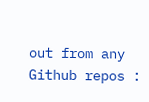out from any Github repos :